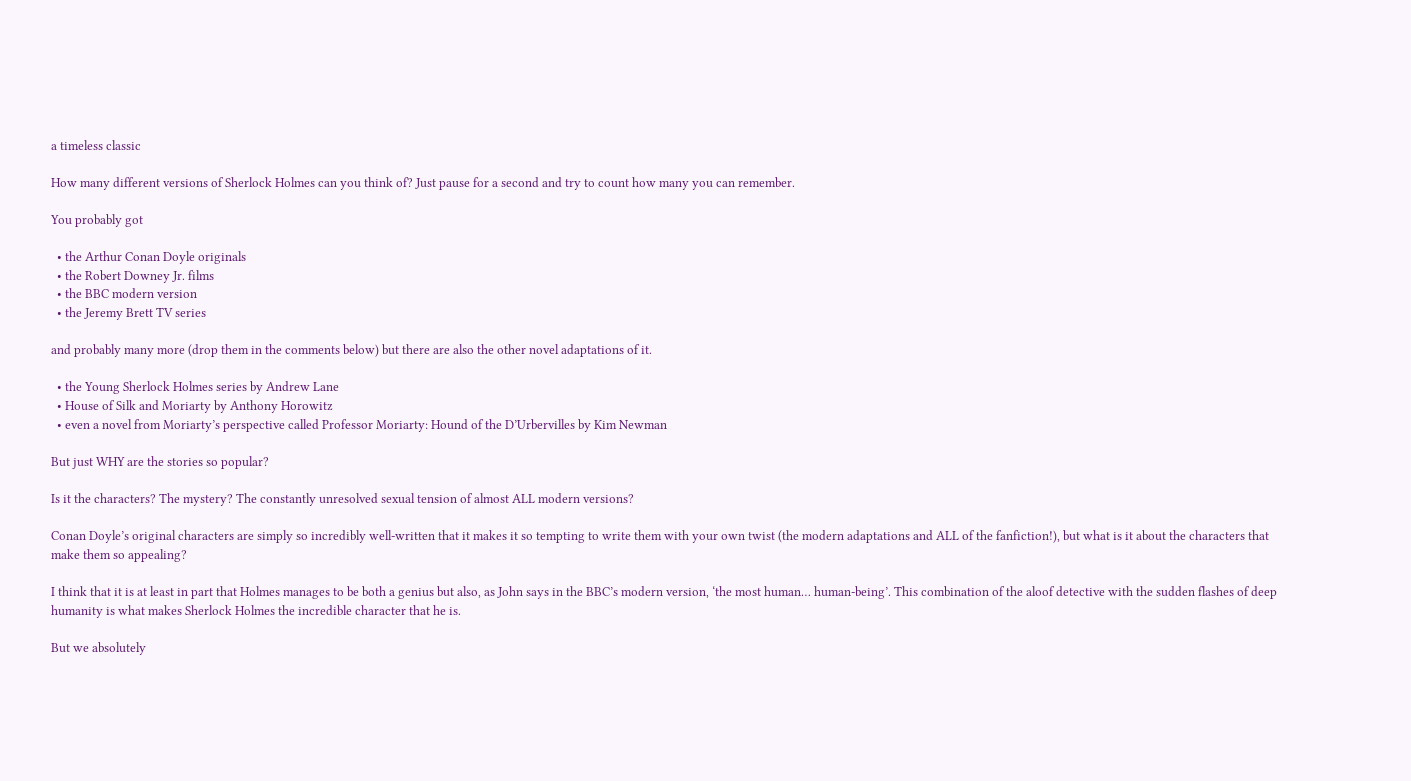a timeless classic

How many different versions of Sherlock Holmes can you think of? Just pause for a second and try to count how many you can remember.

You probably got

  • the Arthur Conan Doyle originals
  • the Robert Downey Jr. films
  • the BBC modern version
  • the Jeremy Brett TV series

and probably many more (drop them in the comments below) but there are also the other novel adaptations of it.

  • the Young Sherlock Holmes series by Andrew Lane
  • House of Silk and Moriarty by Anthony Horowitz
  • even a novel from Moriarty’s perspective called Professor Moriarty: Hound of the D’Urbervilles by Kim Newman

But just WHY are the stories so popular?

Is it the characters? The mystery? The constantly unresolved sexual tension of almost ALL modern versions?

Conan Doyle’s original characters are simply so incredibly well-written that it makes it so tempting to write them with your own twist (the modern adaptations and ALL of the fanfiction!), but what is it about the characters that make them so appealing?

I think that it is at least in part that Holmes manages to be both a genius but also, as John says in the BBC’s modern version, ‘the most human… human-being’. This combination of the aloof detective with the sudden flashes of deep humanity is what makes Sherlock Holmes the incredible character that he is.

But we absolutely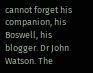cannot forget his companion, his Boswell, his blogger. Dr John Watson. The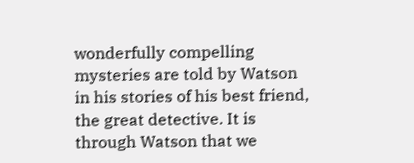wonderfully compelling mysteries are told by Watson in his stories of his best friend, the great detective. It is through Watson that we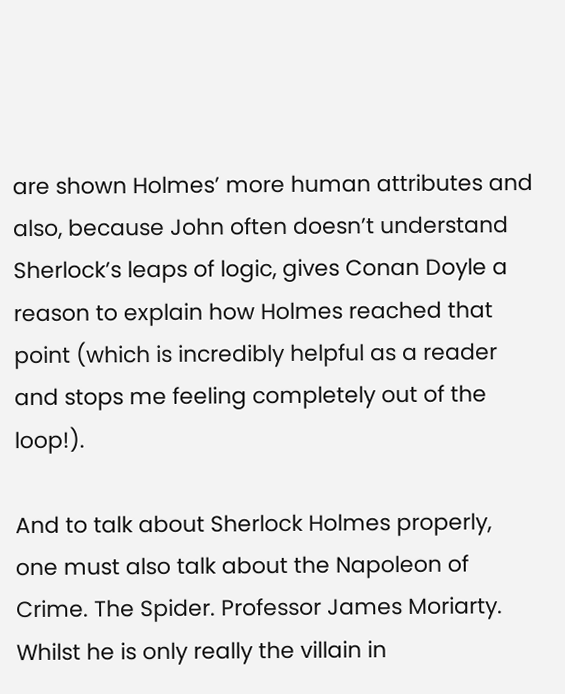are shown Holmes’ more human attributes and also, because John often doesn’t understand Sherlock’s leaps of logic, gives Conan Doyle a reason to explain how Holmes reached that point (which is incredibly helpful as a reader and stops me feeling completely out of the loop!).

And to talk about Sherlock Holmes properly, one must also talk about the Napoleon of Crime. The Spider. Professor James Moriarty. Whilst he is only really the villain in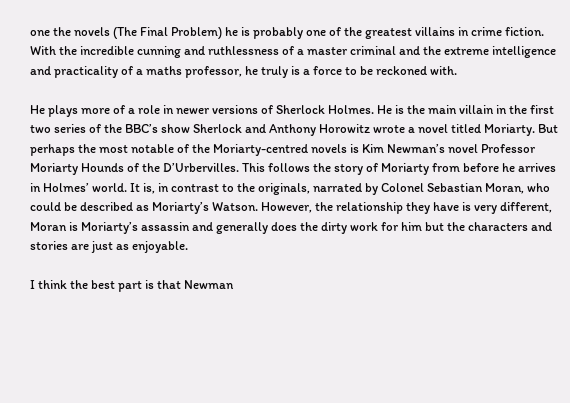one the novels (The Final Problem) he is probably one of the greatest villains in crime fiction. With the incredible cunning and ruthlessness of a master criminal and the extreme intelligence and practicality of a maths professor, he truly is a force to be reckoned with.

He plays more of a role in newer versions of Sherlock Holmes. He is the main villain in the first two series of the BBC’s show Sherlock and Anthony Horowitz wrote a novel titled Moriarty. But perhaps the most notable of the Moriarty-centred novels is Kim Newman’s novel Professor Moriarty Hounds of the D’Urbervilles. This follows the story of Moriarty from before he arrives in Holmes’ world. It is, in contrast to the originals, narrated by Colonel Sebastian Moran, who could be described as Moriarty’s Watson. However, the relationship they have is very different, Moran is Moriarty’s assassin and generally does the dirty work for him but the characters and stories are just as enjoyable.

I think the best part is that Newman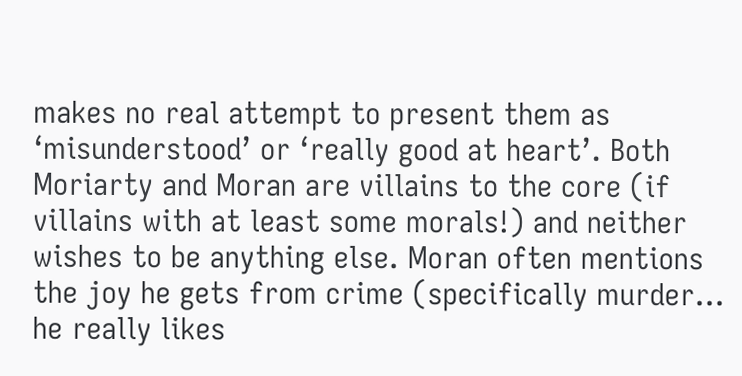makes no real attempt to present them as ‘misunderstood’ or ‘really good at heart’. Both Moriarty and Moran are villains to the core (if villains with at least some morals!) and neither wishes to be anything else. Moran often mentions the joy he gets from crime (specifically murder… he really likes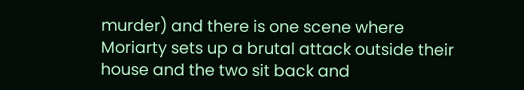murder) and there is one scene where Moriarty sets up a brutal attack outside their house and the two sit back and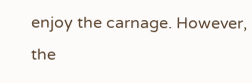enjoy the carnage. However, the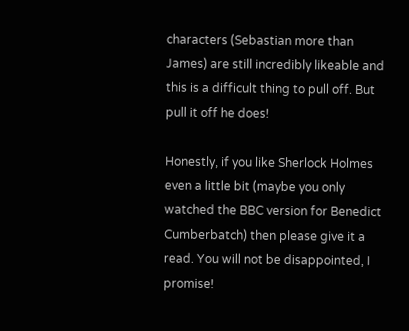characters (Sebastian more than James) are still incredibly likeable and this is a difficult thing to pull off. But pull it off he does!

Honestly, if you like Sherlock Holmes even a little bit (maybe you only watched the BBC version for Benedict Cumberbatch) then please give it a read. You will not be disappointed, I promise!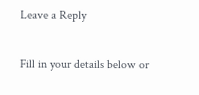Leave a Reply

Fill in your details below or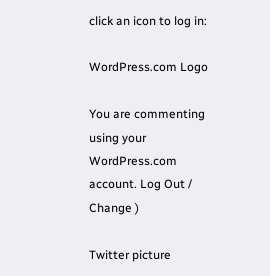click an icon to log in:

WordPress.com Logo

You are commenting using your WordPress.com account. Log Out / Change )

Twitter picture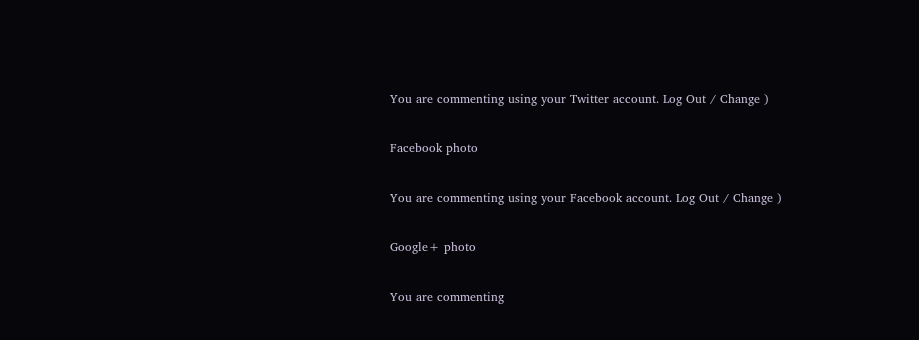You are commenting using your Twitter account. Log Out / Change )

Facebook photo

You are commenting using your Facebook account. Log Out / Change )

Google+ photo

You are commenting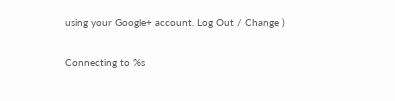using your Google+ account. Log Out / Change )

Connecting to %s